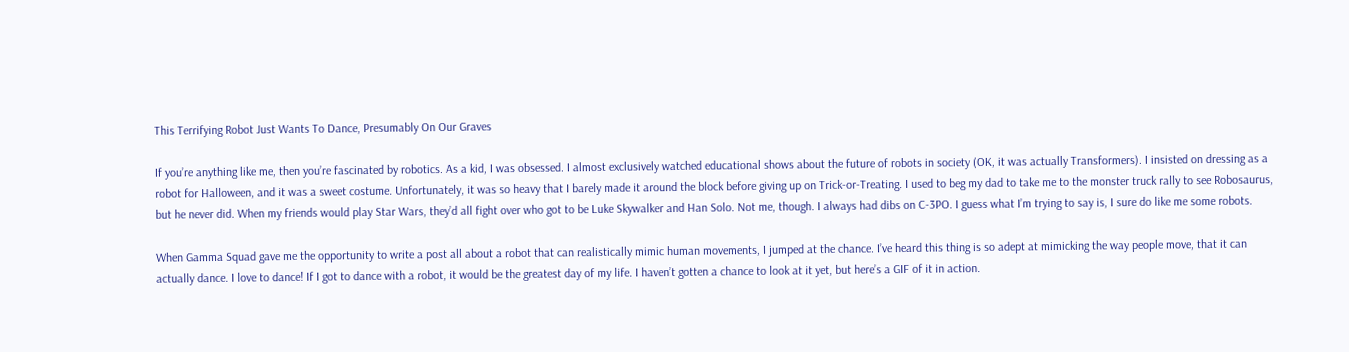This Terrifying Robot Just Wants To Dance, Presumably On Our Graves

If you’re anything like me, then you’re fascinated by robotics. As a kid, I was obsessed. I almost exclusively watched educational shows about the future of robots in society (OK, it was actually Transformers). I insisted on dressing as a robot for Halloween, and it was a sweet costume. Unfortunately, it was so heavy that I barely made it around the block before giving up on Trick-or-Treating. I used to beg my dad to take me to the monster truck rally to see Robosaurus, but he never did. When my friends would play Star Wars, they’d all fight over who got to be Luke Skywalker and Han Solo. Not me, though. I always had dibs on C-3PO. I guess what I’m trying to say is, I sure do like me some robots.

When Gamma Squad gave me the opportunity to write a post all about a robot that can realistically mimic human movements, I jumped at the chance. I’ve heard this thing is so adept at mimicking the way people move, that it can actually dance. I love to dance! If I got to dance with a robot, it would be the greatest day of my life. I haven’t gotten a chance to look at it yet, but here’s a GIF of it in action.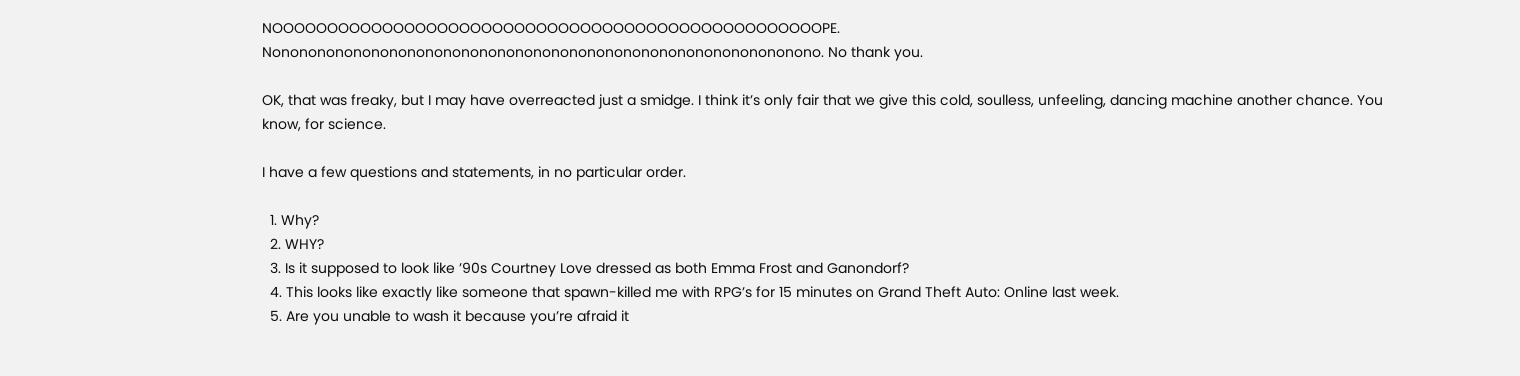NOOOOOOOOOOOOOOOOOOOOOOOOOOOOOOOOOOOOOOOOOOOOOOOOOOPE. Nonononononononononononononononononononononononononononononono. No thank you.

OK, that was freaky, but I may have overreacted just a smidge. I think it’s only fair that we give this cold, soulless, unfeeling, dancing machine another chance. You know, for science.

I have a few questions and statements, in no particular order.

  1. Why?
  2. WHY?
  3. Is it supposed to look like ’90s Courtney Love dressed as both Emma Frost and Ganondorf?
  4. This looks like exactly like someone that spawn-killed me with RPG’s for 15 minutes on Grand Theft Auto: Online last week.
  5. Are you unable to wash it because you’re afraid it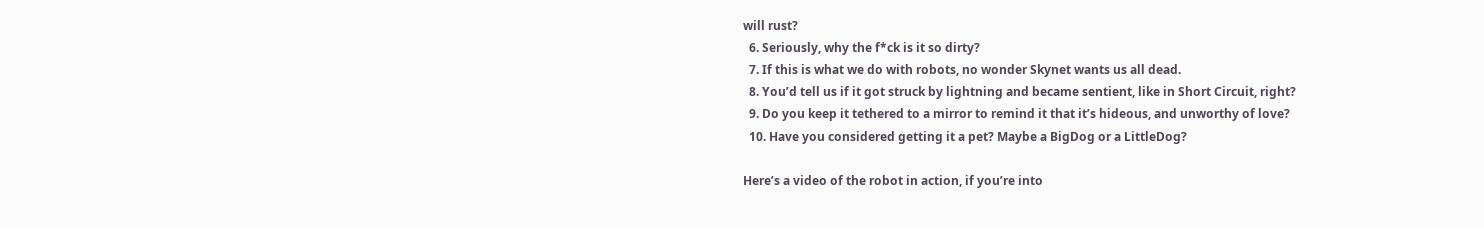will rust?
  6. Seriously, why the f*ck is it so dirty?
  7. If this is what we do with robots, no wonder Skynet wants us all dead.
  8. You’d tell us if it got struck by lightning and became sentient, like in Short Circuit, right?
  9. Do you keep it tethered to a mirror to remind it that it’s hideous, and unworthy of love?
  10. Have you considered getting it a pet? Maybe a BigDog or a LittleDog?

Here’s a video of the robot in action, if you’re into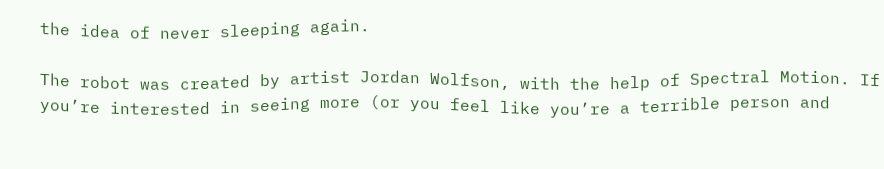the idea of never sleeping again.

The robot was created by artist Jordan Wolfson, with the help of Spectral Motion. If you’re interested in seeing more (or you feel like you’re a terrible person and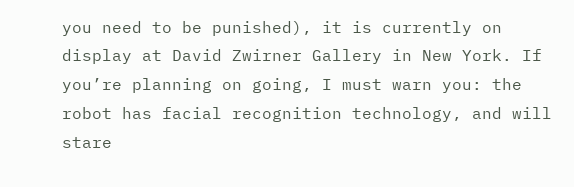you need to be punished), it is currently on display at David Zwirner Gallery in New York. If you’re planning on going, I must warn you: the robot has facial recognition technology, and will stare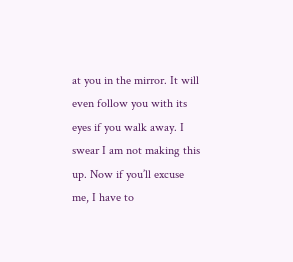at you in the mirror. It will even follow you with its eyes if you walk away. I swear I am not making this up. Now if you’ll excuse me, I have to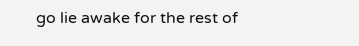go lie awake for the rest of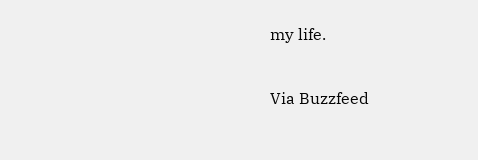my life.

Via Buzzfeed